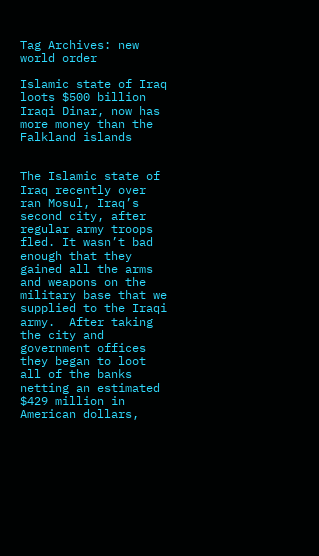Tag Archives: new world order

Islamic state of Iraq loots $500 billion Iraqi Dinar, now has more money than the Falkland islands


The Islamic state of Iraq recently over ran Mosul, Iraq’s second city, after regular army troops fled. It wasn’t bad enough that they gained all the arms and weapons on the military base that we supplied to the Iraqi army.  After taking the city and government offices they began to loot all of the banks netting an estimated $429 million in American dollars,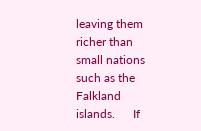leaving them richer than small nations such as the Falkland islands.      If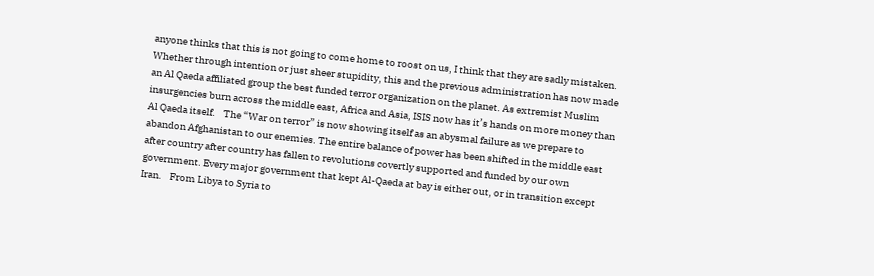anyone thinks that this is not going to come home to roost on us, I think that they are sadly mistaken. Whether through intention or just sheer stupidity, this and the previous administration has now made an Al Qaeda affiliated group the best funded terror organization on the planet. As extremist Muslim insurgencies burn across the middle east, Africa and Asia, ISIS now has it’s hands on more money than Al Qaeda itself.    The “War on terror” is now showing itself as an abysmal failure as we prepare to abandon Afghanistan to our enemies. The entire balance of power has been shifted in the middle east after country after country has fallen to revolutions covertly supported and funded by our own government. Every major government that kept Al-Qaeda at bay is either out, or in transition except Iran.    From Libya to Syria to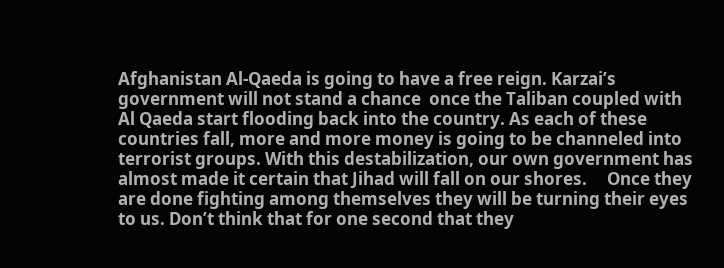Afghanistan Al-Qaeda is going to have a free reign. Karzai’s government will not stand a chance  once the Taliban coupled with Al Qaeda start flooding back into the country. As each of these countries fall, more and more money is going to be channeled into terrorist groups. With this destabilization, our own government has almost made it certain that Jihad will fall on our shores.     Once they are done fighting among themselves they will be turning their eyes to us. Don’t think that for one second that they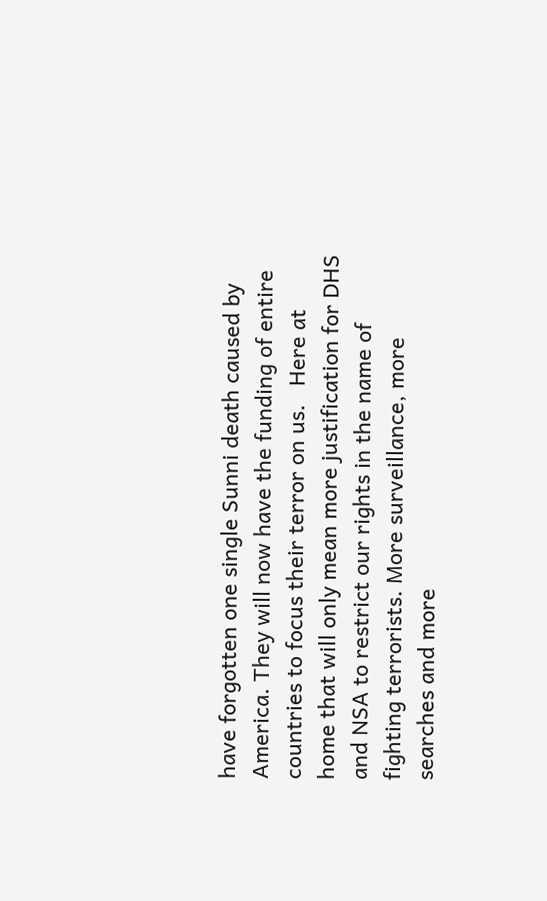have forgotten one single Sunni death caused by America. They will now have the funding of entire countries to focus their terror on us.   Here at home that will only mean more justification for DHS and NSA to restrict our rights in the name of fighting terrorists. More surveillance, more searches and more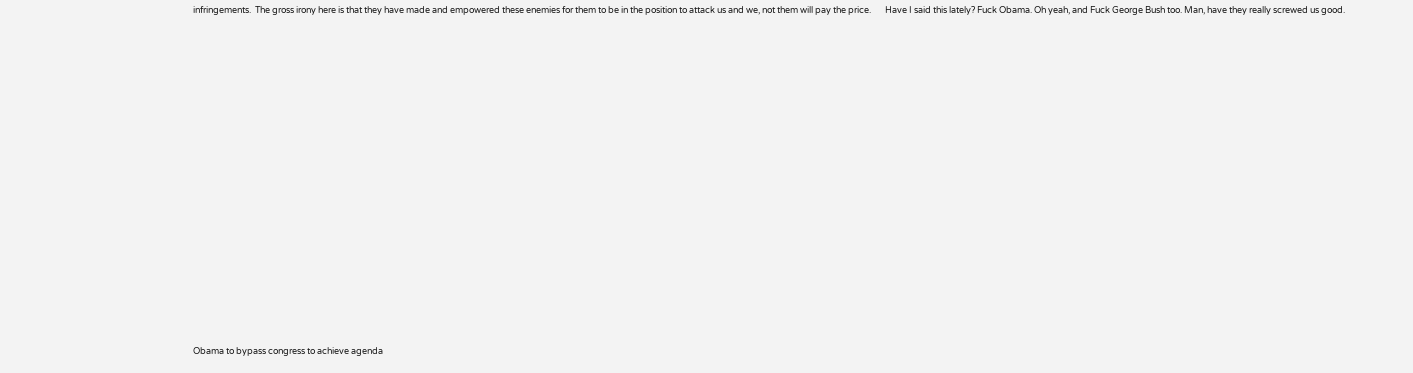infringements.  The gross irony here is that they have made and empowered these enemies for them to be in the position to attack us and we, not them will pay the price.       Have I said this lately? Fuck Obama. Oh yeah, and Fuck George Bush too. Man, have they really screwed us good.






























Obama to bypass congress to achieve agenda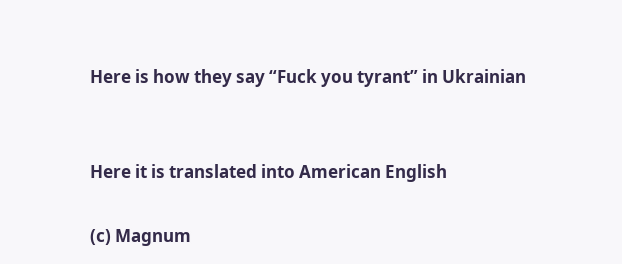Here is how they say “Fuck you tyrant” in Ukrainian


Here it is translated into American English

(c) Magnum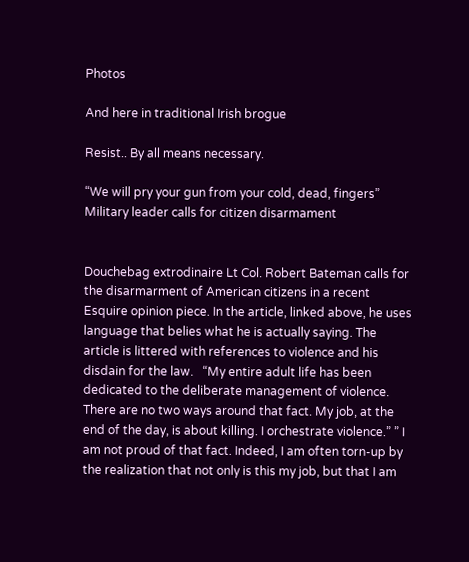Photos

And here in traditional Irish brogue

Resist.. By all means necessary.

“We will pry your gun from your cold, dead, fingers” Military leader calls for citizen disarmament


Douchebag extrodinaire Lt Col. Robert Bateman calls for the disarmarment of American citizens in a recent Esquire opinion piece. In the article, linked above, he uses language that belies what he is actually saying. The article is littered with references to violence and his disdain for the law.   “My entire adult life has been dedicated to the deliberate management of violence. There are no two ways around that fact. My job, at the end of the day, is about killing. I orchestrate violence.” ” I am not proud of that fact. Indeed, I am often torn-up by the realization that not only is this my job, but that I am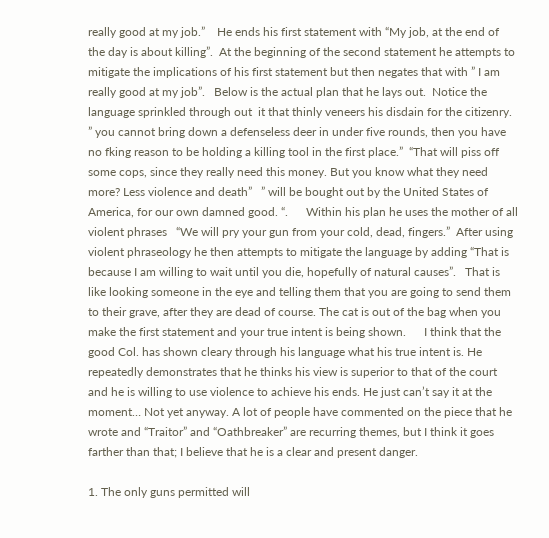really good at my job.”    He ends his first statement with “My job, at the end of the day is about killing”.  At the beginning of the second statement he attempts to mitigate the implications of his first statement but then negates that with ” I am really good at my job”.   Below is the actual plan that he lays out.  Notice the language sprinkled through out  it that thinly veneers his disdain for the citizenry. ” you cannot bring down a defenseless deer in under five rounds, then you have no fking reason to be holding a killing tool in the first place.”  “That will piss off some cops, since they really need this money. But you know what they need more? Less violence and death”   ” will be bought out by the United States of America, for our own damned good. “.      Within his plan he uses the mother of all violent phrases   “We will pry your gun from your cold, dead, fingers.”  After using violent phraseology he then attempts to mitigate the language by adding “That is because I am willing to wait until you die, hopefully of natural causes”.   That is like looking someone in the eye and telling them that you are going to send them to their grave, after they are dead of course. The cat is out of the bag when you make the first statement and your true intent is being shown.      I think that the good Col. has shown cleary through his language what his true intent is. He repeatedly demonstrates that he thinks his view is superior to that of the court and he is willing to use violence to achieve his ends. He just can’t say it at the moment… Not yet anyway. A lot of people have commented on the piece that he wrote and “Traitor” and “Oathbreaker” are recurring themes, but I think it goes farther than that; I believe that he is a clear and present danger.

1. The only guns permitted will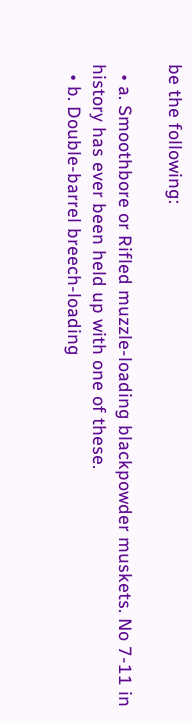be the following:

  • a. Smoothbore or Rifled muzzle-loading blackpowder muskets. No 7-11 in history has ever been held up with one of these.
  • b. Double-barrel breech-loading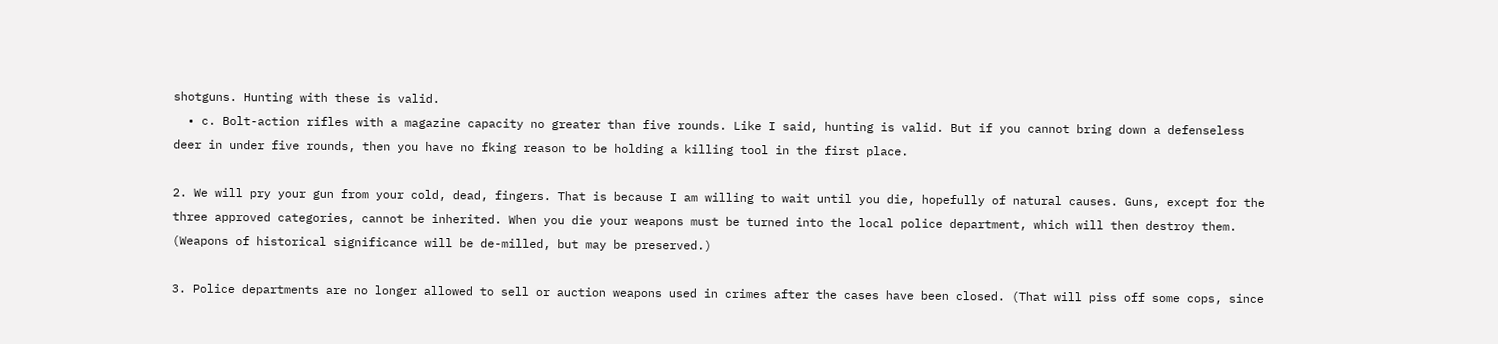shotguns. Hunting with these is valid.
  • c. Bolt-action rifles with a magazine capacity no greater than five rounds. Like I said, hunting is valid. But if you cannot bring down a defenseless deer in under five rounds, then you have no fking reason to be holding a killing tool in the first place.

2. We will pry your gun from your cold, dead, fingers. That is because I am willing to wait until you die, hopefully of natural causes. Guns, except for the three approved categories, cannot be inherited. When you die your weapons must be turned into the local police department, which will then destroy them. (Weapons of historical significance will be de-milled, but may be preserved.)

3. Police departments are no longer allowed to sell or auction weapons used in crimes after the cases have been closed. (That will piss off some cops, since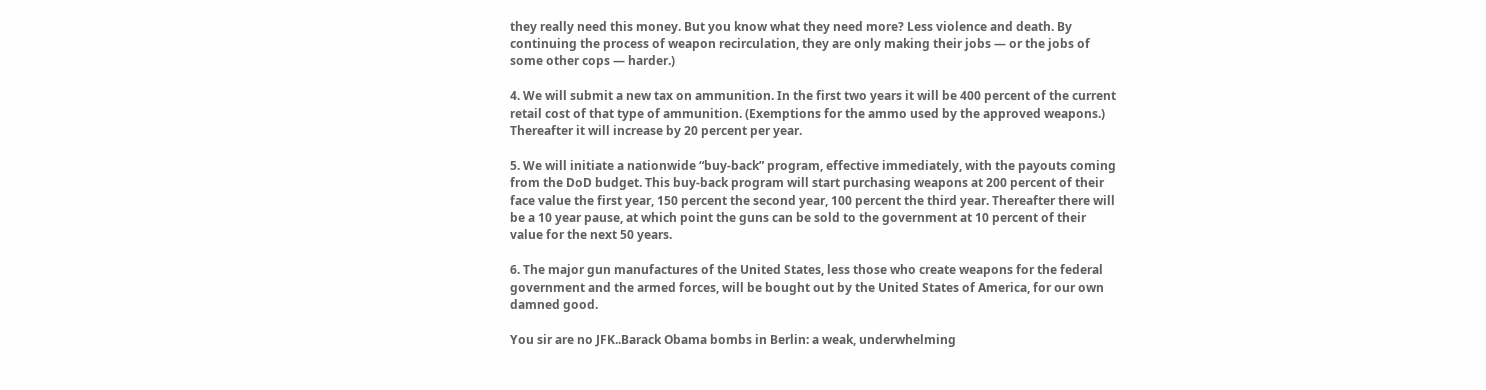they really need this money. But you know what they need more? Less violence and death. By continuing the process of weapon recirculation, they are only making their jobs — or the jobs of some other cops — harder.)

4. We will submit a new tax on ammunition. In the first two years it will be 400 percent of the current retail cost of that type of ammunition. (Exemptions for the ammo used by the approved weapons.) Thereafter it will increase by 20 percent per year.

5. We will initiate a nationwide “buy-back” program, effective immediately, with the payouts coming from the DoD budget. This buy-back program will start purchasing weapons at 200 percent of their face value the first year, 150 percent the second year, 100 percent the third year. Thereafter there will be a 10 year pause, at which point the guns can be sold to the government at 10 percent of their value for the next 50 years.

6. The major gun manufactures of the United States, less those who create weapons for the federal government and the armed forces, will be bought out by the United States of America, for our own damned good.

You sir are no JFK..Barack Obama bombs in Berlin: a weak, underwhelming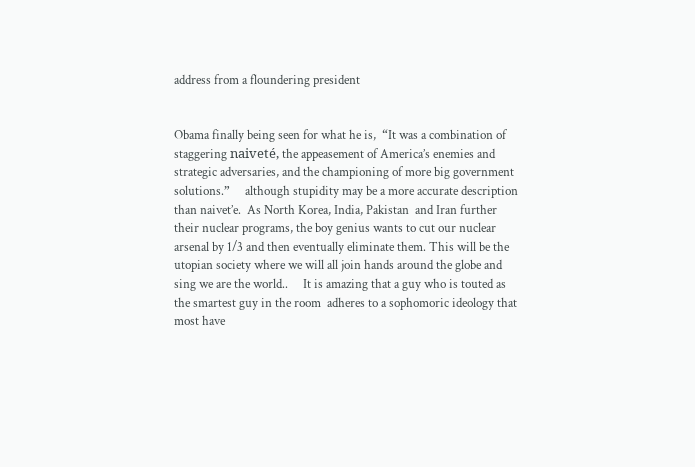address from a floundering president


Obama finally being seen for what he is,  “It was a combination of staggering naiveté, the appeasement of America’s enemies and strategic adversaries, and the championing of more big government solutions.”     although stupidity may be a more accurate description than naivet’e.  As North Korea, India, Pakistan  and Iran further their nuclear programs, the boy genius wants to cut our nuclear arsenal by 1/3 and then eventually eliminate them. This will be the utopian society where we will all join hands around the globe and sing we are the world..     It is amazing that a guy who is touted as the smartest guy in the room  adheres to a sophomoric ideology that most have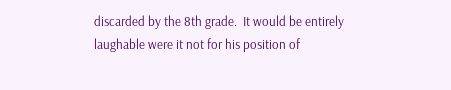discarded by the 8th grade.  It would be entirely laughable were it not for his position of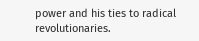power and his ties to radical revolutionaries.